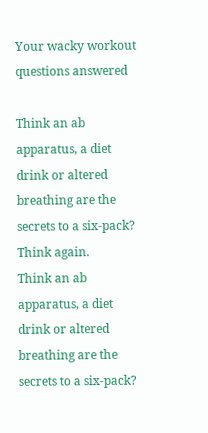Your wacky workout questions answered

Think an ab apparatus, a diet drink or altered breathing are the secrets to a six-pack? Think again.
Think an ab apparatus, a diet drink or altered breathing are the secrets to a six-pack?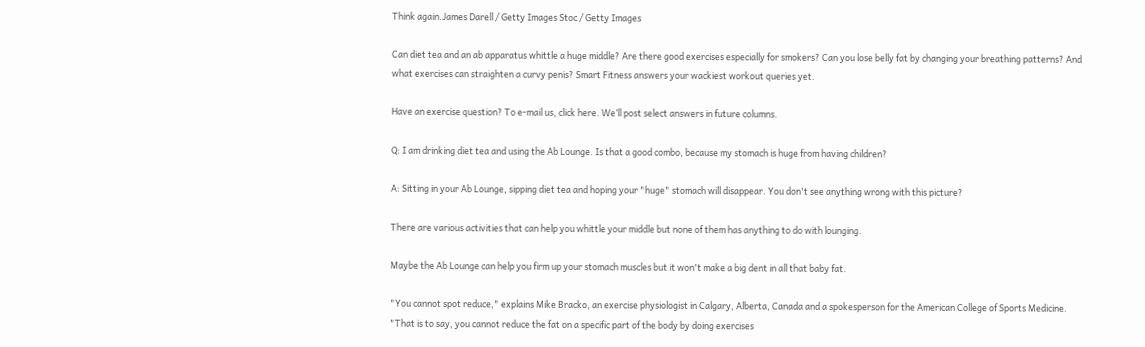Think again.James Darell / Getty Images Stoc / Getty Images

Can diet tea and an ab apparatus whittle a huge middle? Are there good exercises especially for smokers? Can you lose belly fat by changing your breathing patterns? And what exercises can straighten a curvy penis? Smart Fitness answers your wackiest workout queries yet.

Have an exercise question? To e-mail us, click here. We’ll post select answers in future columns.

Q: I am drinking diet tea and using the Ab Lounge. Is that a good combo, because my stomach is huge from having children?

A: Sitting in your Ab Lounge, sipping diet tea and hoping your "huge" stomach will disappear. You don't see anything wrong with this picture?

There are various activities that can help you whittle your middle but none of them has anything to do with lounging.

Maybe the Ab Lounge can help you firm up your stomach muscles but it won't make a big dent in all that baby fat.

"You cannot spot reduce," explains Mike Bracko, an exercise physiologist in Calgary, Alberta, Canada and a spokesperson for the American College of Sports Medicine. "That is to say, you cannot reduce the fat on a specific part of the body by doing exercises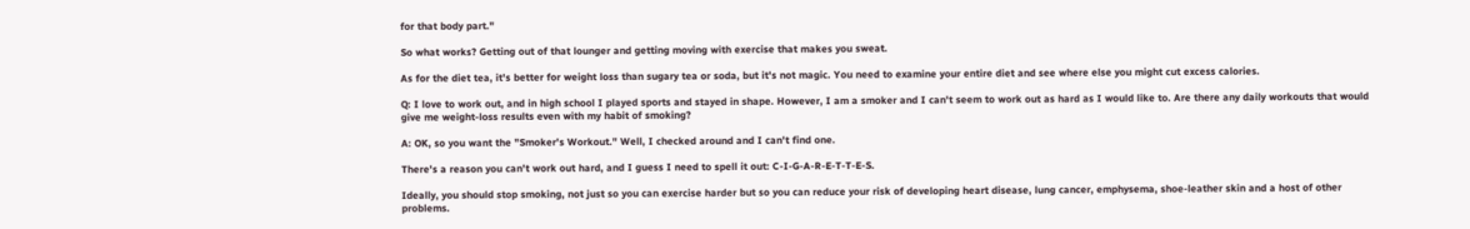for that body part."

So what works? Getting out of that lounger and getting moving with exercise that makes you sweat.

As for the diet tea, it's better for weight loss than sugary tea or soda, but it's not magic. You need to examine your entire diet and see where else you might cut excess calories.

Q: I love to work out, and in high school I played sports and stayed in shape. However, I am a smoker and I can't seem to work out as hard as I would like to. Are there any daily workouts that would give me weight-loss results even with my habit of smoking?

A: OK, so you want the "Smoker's Workout." Well, I checked around and I can't find one.

There's a reason you can't work out hard, and I guess I need to spell it out: C-I-G-A-R-E-T-T-E-S.

Ideally, you should stop smoking, not just so you can exercise harder but so you can reduce your risk of developing heart disease, lung cancer, emphysema, shoe-leather skin and a host of other problems.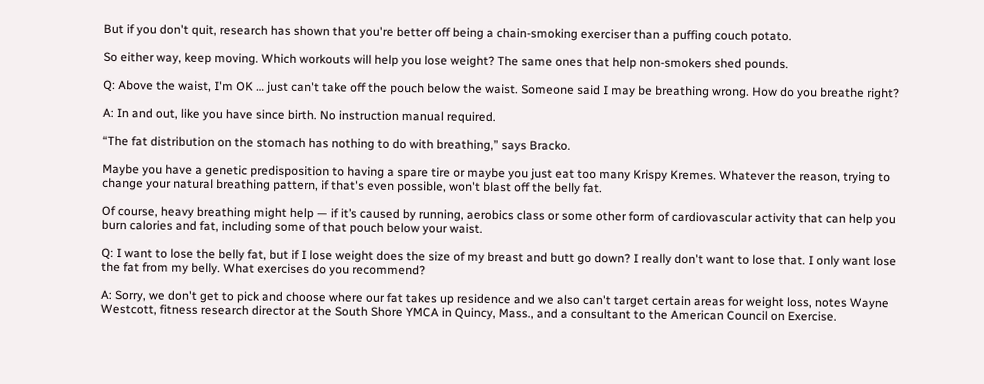But if you don't quit, research has shown that you're better off being a chain-smoking exerciser than a puffing couch potato.

So either way, keep moving. Which workouts will help you lose weight? The same ones that help non-smokers shed pounds.

Q: Above the waist, I'm OK … just can't take off the pouch below the waist. Someone said I may be breathing wrong. How do you breathe right?

A: In and out, like you have since birth. No instruction manual required.

“The fat distribution on the stomach has nothing to do with breathing,” says Bracko.

Maybe you have a genetic predisposition to having a spare tire or maybe you just eat too many Krispy Kremes. Whatever the reason, trying to change your natural breathing pattern, if that's even possible, won't blast off the belly fat.

Of course, heavy breathing might help — if it’s caused by running, aerobics class or some other form of cardiovascular activity that can help you burn calories and fat, including some of that pouch below your waist.

Q: I want to lose the belly fat, but if I lose weight does the size of my breast and butt go down? I really don't want to lose that. I only want lose the fat from my belly. What exercises do you recommend?

A: Sorry, we don't get to pick and choose where our fat takes up residence and we also can't target certain areas for weight loss, notes Wayne Westcott, fitness research director at the South Shore YMCA in Quincy, Mass., and a consultant to the American Council on Exercise.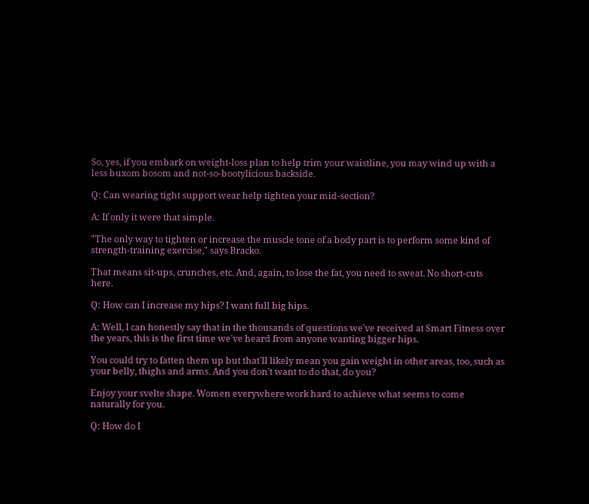So, yes, if you embark on weight-loss plan to help trim your waistline, you may wind up with a less buxom bosom and not-so-bootylicious backside.

Q: Can wearing tight support wear help tighten your mid-section?

A: If only it were that simple.

"The only way to tighten or increase the muscle tone of a body part is to perform some kind of strength-training exercise," says Bracko.

That means sit-ups, crunches, etc. And, again, to lose the fat, you need to sweat. No short-cuts here.

Q: How can I increase my hips? I want full big hips.

A: Well, I can honestly say that in the thousands of questions we've received at Smart Fitness over the years, this is the first time we've heard from anyone wanting bigger hips.

You could try to fatten them up but that'll likely mean you gain weight in other areas, too, such as your belly, thighs and arms. And you don't want to do that, do you?

Enjoy your svelte shape. Women everywhere work hard to achieve what seems to come naturally for you.

Q: How do I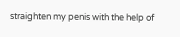straighten my penis with the help of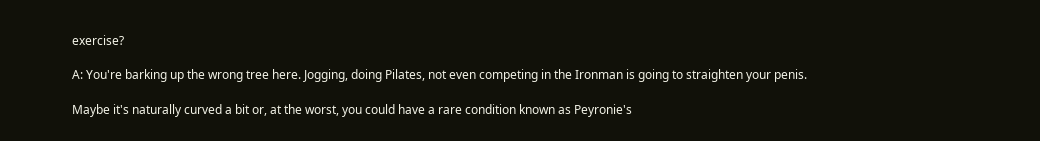exercise?

A: You're barking up the wrong tree here. Jogging, doing Pilates, not even competing in the Ironman is going to straighten your penis.

Maybe it's naturally curved a bit or, at the worst, you could have a rare condition known as Peyronie's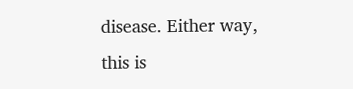disease. Either way, this is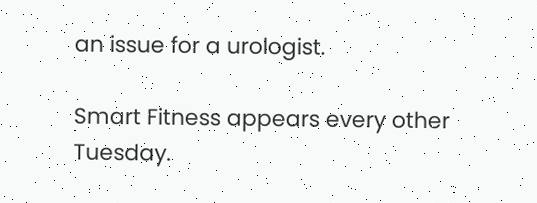an issue for a urologist.

Smart Fitness appears every other Tuesday.